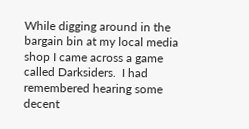While digging around in the bargain bin at my local media shop I came across a game called Darksiders.  I had remembered hearing some decent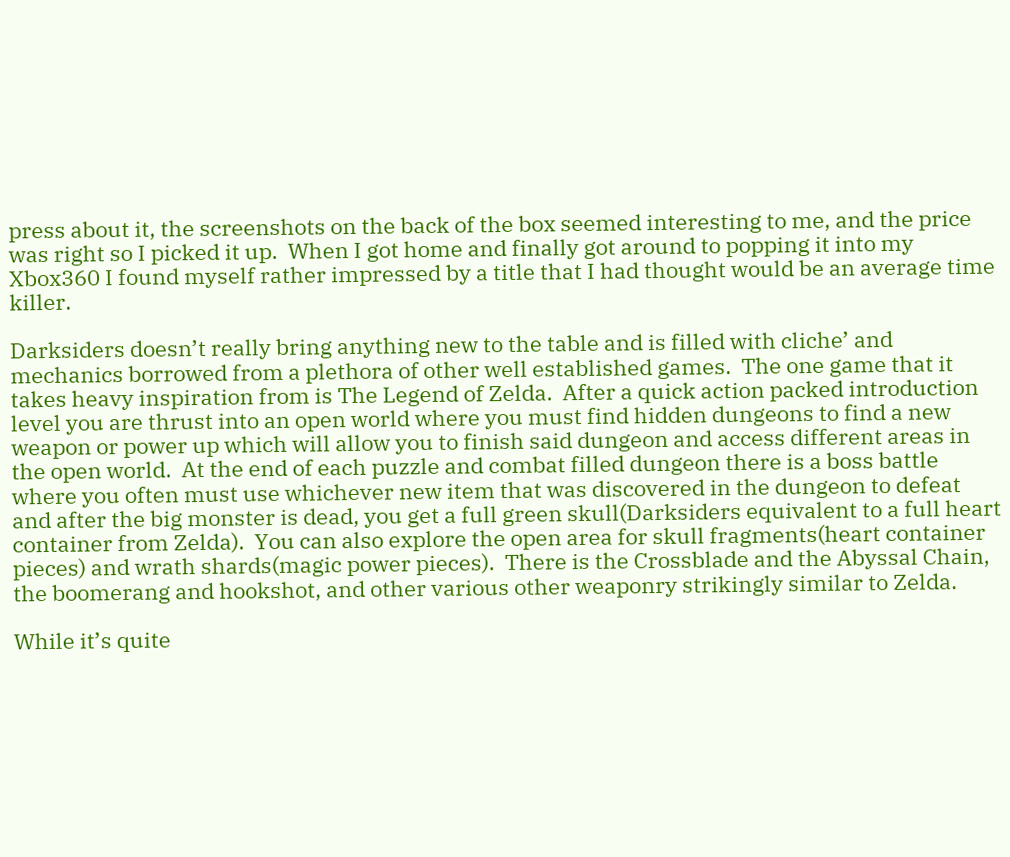press about it, the screenshots on the back of the box seemed interesting to me, and the price was right so I picked it up.  When I got home and finally got around to popping it into my Xbox360 I found myself rather impressed by a title that I had thought would be an average time killer.

Darksiders doesn’t really bring anything new to the table and is filled with cliche’ and mechanics borrowed from a plethora of other well established games.  The one game that it takes heavy inspiration from is The Legend of Zelda.  After a quick action packed introduction level you are thrust into an open world where you must find hidden dungeons to find a new weapon or power up which will allow you to finish said dungeon and access different areas in the open world.  At the end of each puzzle and combat filled dungeon there is a boss battle where you often must use whichever new item that was discovered in the dungeon to defeat and after the big monster is dead, you get a full green skull(Darksiders equivalent to a full heart container from Zelda).  You can also explore the open area for skull fragments(heart container pieces) and wrath shards(magic power pieces).  There is the Crossblade and the Abyssal Chain, the boomerang and hookshot, and other various other weaponry strikingly similar to Zelda.

While it’s quite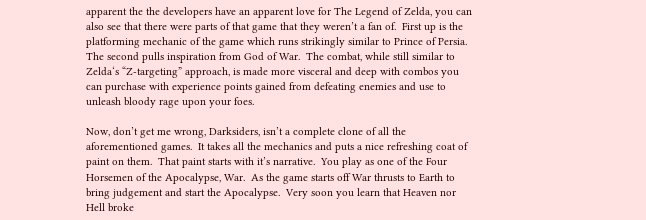apparent the the developers have an apparent love for The Legend of Zelda, you can also see that there were parts of that game that they weren’t a fan of.  First up is the platforming mechanic of the game which runs strikingly similar to Prince of Persia.  The second pulls inspiration from God of War.  The combat, while still similar to Zelda‘s “Z-targeting” approach, is made more visceral and deep with combos you can purchase with experience points gained from defeating enemies and use to unleash bloody rage upon your foes.

Now, don’t get me wrong, Darksiders, isn’t a complete clone of all the aforementioned games.  It takes all the mechanics and puts a nice refreshing coat of paint on them.  That paint starts with it’s narrative.  You play as one of the Four Horsemen of the Apocalypse, War.  As the game starts off War thrusts to Earth to bring judgement and start the Apocalypse.  Very soon you learn that Heaven nor Hell broke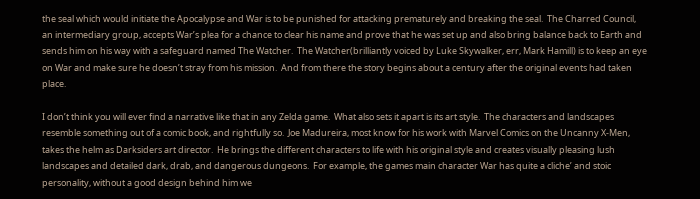the seal which would initiate the Apocalypse and War is to be punished for attacking prematurely and breaking the seal.  The Charred Council, an intermediary group, accepts War’s plea for a chance to clear his name and prove that he was set up and also bring balance back to Earth and sends him on his way with a safeguard named The Watcher.  The Watcher(brilliantly voiced by Luke Skywalker, err, Mark Hamill) is to keep an eye on War and make sure he doesn’t stray from his mission.  And from there the story begins about a century after the original events had taken place.

I don’t think you will ever find a narrative like that in any Zelda game.  What also sets it apart is its art style.  The characters and landscapes resemble something out of a comic book, and rightfully so.  Joe Madureira, most know for his work with Marvel Comics on the Uncanny X-Men, takes the helm as Darksiders art director.  He brings the different characters to life with his original style and creates visually pleasing lush landscapes and detailed dark, drab, and dangerous dungeons.  For example, the games main character War has quite a cliche’ and stoic personality, without a good design behind him we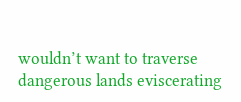wouldn’t want to traverse dangerous lands eviscerating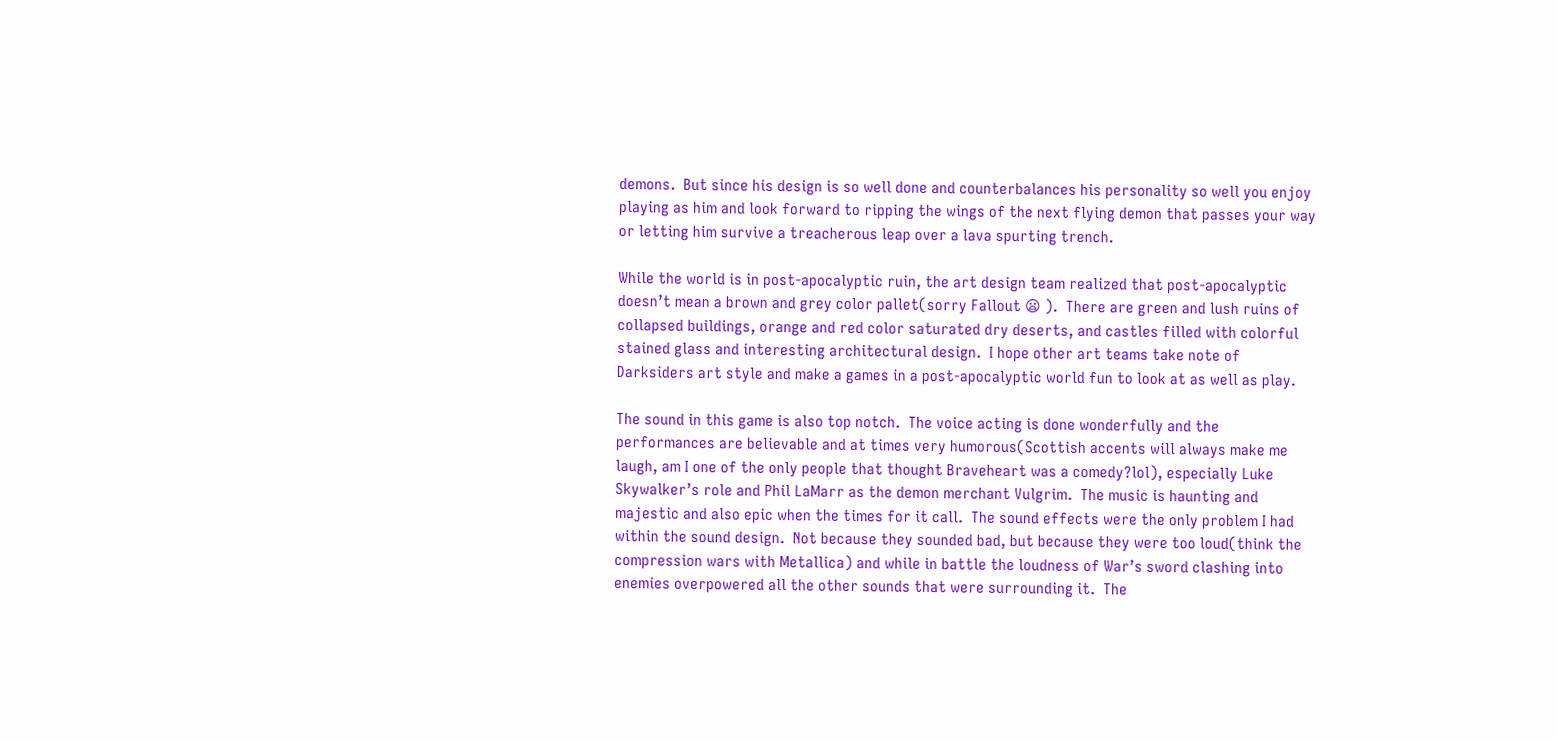demons.  But since his design is so well done and counterbalances his personality so well you enjoy playing as him and look forward to ripping the wings of the next flying demon that passes your way or letting him survive a treacherous leap over a lava spurting trench.

While the world is in post-apocalyptic ruin, the art design team realized that post-apocalyptic doesn’t mean a brown and grey color pallet(sorry Fallout 😦 ).  There are green and lush ruins of collapsed buildings, orange and red color saturated dry deserts, and castles filled with colorful stained glass and interesting architectural design.  I hope other art teams take note of Darksiders art style and make a games in a post-apocalyptic world fun to look at as well as play.

The sound in this game is also top notch.  The voice acting is done wonderfully and the performances are believable and at times very humorous(Scottish accents will always make me laugh, am I one of the only people that thought Braveheart was a comedy?lol), especially Luke Skywalker’s role and Phil LaMarr as the demon merchant Vulgrim.  The music is haunting and majestic and also epic when the times for it call.  The sound effects were the only problem I had within the sound design.  Not because they sounded bad, but because they were too loud(think the compression wars with Metallica) and while in battle the loudness of War’s sword clashing into enemies overpowered all the other sounds that were surrounding it.  The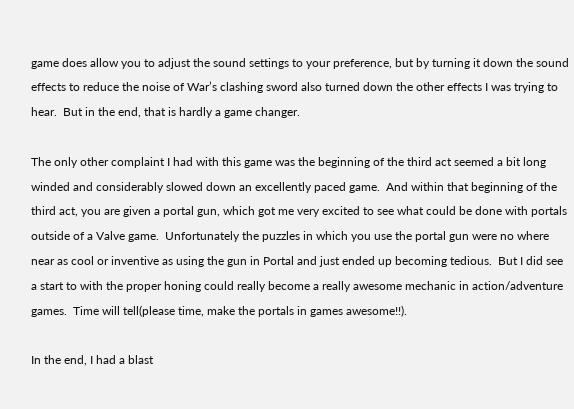game does allow you to adjust the sound settings to your preference, but by turning it down the sound effects to reduce the noise of War’s clashing sword also turned down the other effects I was trying to hear.  But in the end, that is hardly a game changer.

The only other complaint I had with this game was the beginning of the third act seemed a bit long winded and considerably slowed down an excellently paced game.  And within that beginning of the third act, you are given a portal gun, which got me very excited to see what could be done with portals outside of a Valve game.  Unfortunately the puzzles in which you use the portal gun were no where near as cool or inventive as using the gun in Portal and just ended up becoming tedious.  But I did see a start to with the proper honing could really become a really awesome mechanic in action/adventure games.  Time will tell(please time, make the portals in games awesome!!).

In the end, I had a blast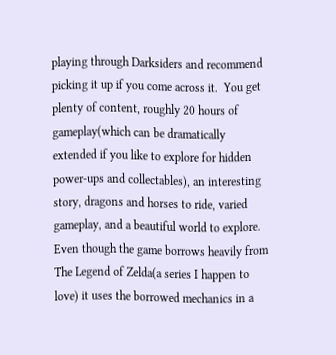playing through Darksiders and recommend picking it up if you come across it.  You get plenty of content, roughly 20 hours of gameplay(which can be dramatically extended if you like to explore for hidden power-ups and collectables), an interesting story, dragons and horses to ride, varied gameplay, and a beautiful world to explore.  Even though the game borrows heavily from The Legend of Zelda(a series I happen to love) it uses the borrowed mechanics in a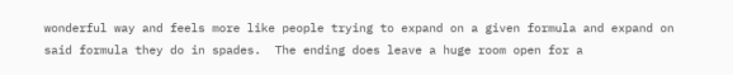wonderful way and feels more like people trying to expand on a given formula and expand on said formula they do in spades.  The ending does leave a huge room open for a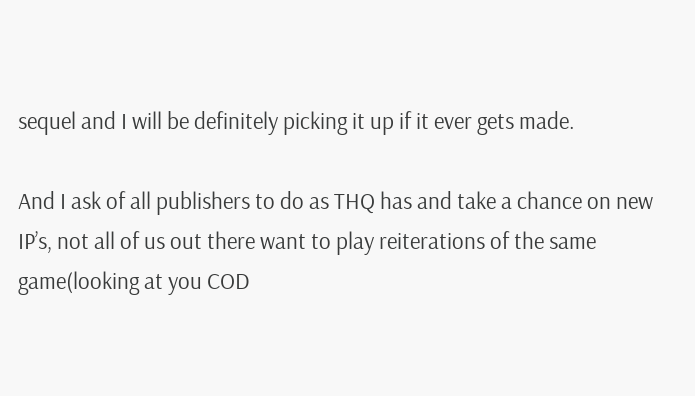sequel and I will be definitely picking it up if it ever gets made.

And I ask of all publishers to do as THQ has and take a chance on new IP’s, not all of us out there want to play reiterations of the same game(looking at you COD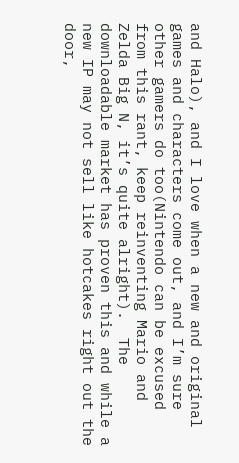and Halo), and I love when a new and original games and characters come out, and I’m sure other gamers do too(Nintendo can be excused from this rant, keep reinventing Mario and Zelda Big N, it’s quite alright).  The downloadable market has proven this and while a new IP may not sell like hotcakes right out the door,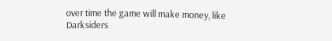over time the game will make money, like Darksiders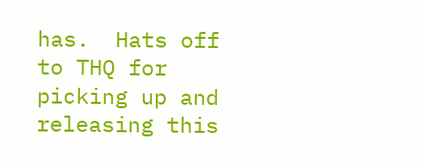has.  Hats off to THQ for picking up and releasing this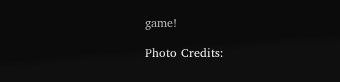game!

Photo Credits: